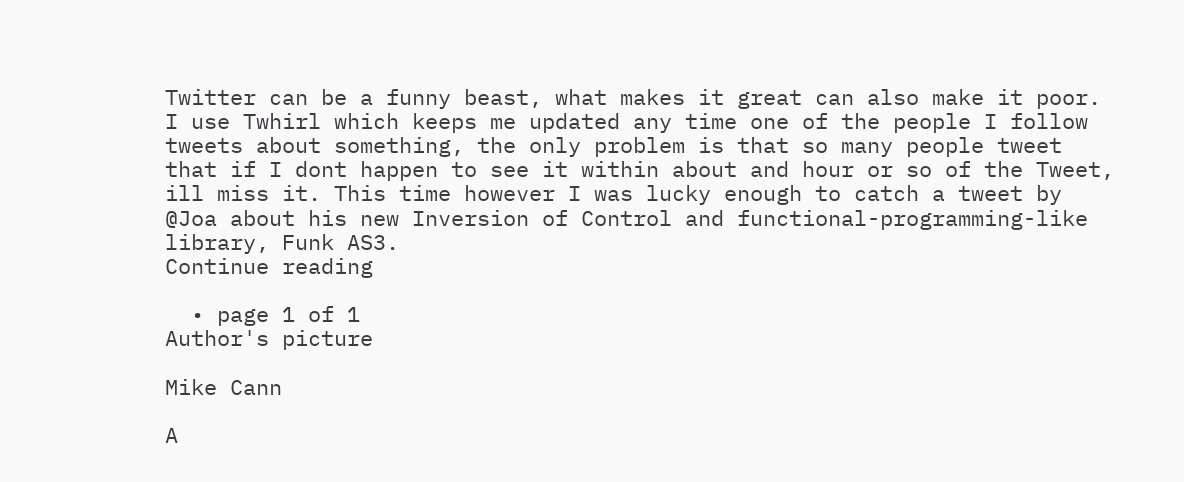Twitter can be a funny beast, what makes it great can also make it poor. I use Twhirl which keeps me updated any time one of the people I follow tweets about something, the only problem is that so many people tweet that if I dont happen to see it within about and hour or so of the Tweet, ill miss it. This time however I was lucky enough to catch a tweet by @Joa about his new Inversion of Control and functional-programming-like library, Funk AS3.
Continue reading

  • page 1 of 1
Author's picture

Mike Cann

A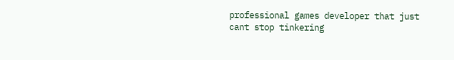professional games developer that just cant stop tinkering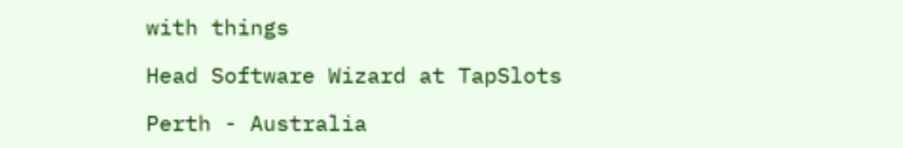with things

Head Software Wizard at TapSlots

Perth - Australia